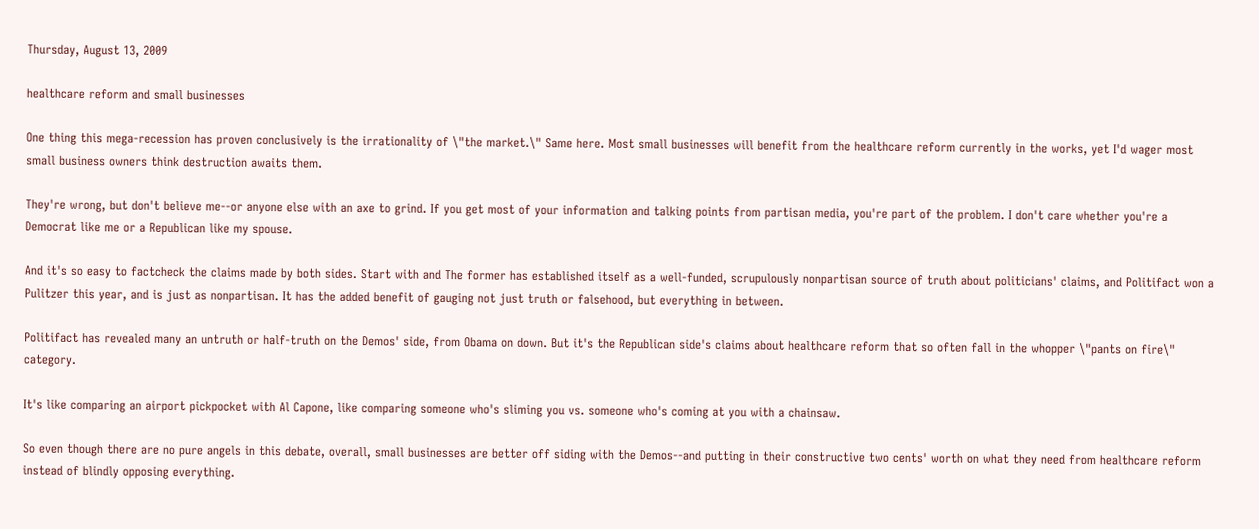Thursday, August 13, 2009

healthcare reform and small businesses

One thing this mega-recession has proven conclusively is the irrationality of \"the market.\" Same here. Most small businesses will benefit from the healthcare reform currently in the works, yet I'd wager most small business owners think destruction awaits them.

They're wrong, but don't believe me--or anyone else with an axe to grind. If you get most of your information and talking points from partisan media, you're part of the problem. I don't care whether you're a Democrat like me or a Republican like my spouse.

And it's so easy to factcheck the claims made by both sides. Start with and The former has established itself as a well-funded, scrupulously nonpartisan source of truth about politicians' claims, and Politifact won a Pulitzer this year, and is just as nonpartisan. It has the added benefit of gauging not just truth or falsehood, but everything in between.

Politifact has revealed many an untruth or half-truth on the Demos' side, from Obama on down. But it's the Republican side's claims about healthcare reform that so often fall in the whopper \"pants on fire\" category.

It's like comparing an airport pickpocket with Al Capone, like comparing someone who's sliming you vs. someone who's coming at you with a chainsaw.

So even though there are no pure angels in this debate, overall, small businesses are better off siding with the Demos--and putting in their constructive two cents' worth on what they need from healthcare reform instead of blindly opposing everything.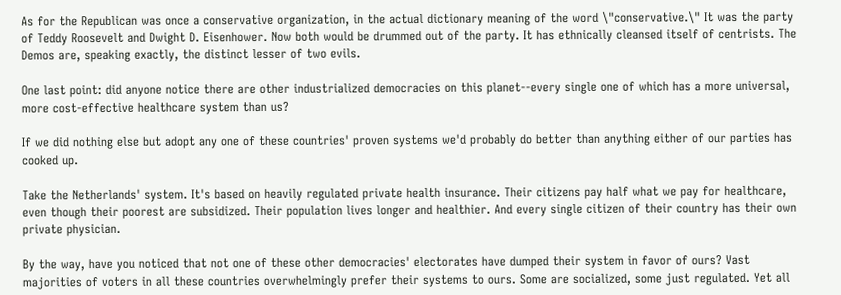As for the Republican was once a conservative organization, in the actual dictionary meaning of the word \"conservative.\" It was the party of Teddy Roosevelt and Dwight D. Eisenhower. Now both would be drummed out of the party. It has ethnically cleansed itself of centrists. The Demos are, speaking exactly, the distinct lesser of two evils.

One last point: did anyone notice there are other industrialized democracies on this planet--every single one of which has a more universal, more cost-effective healthcare system than us?

If we did nothing else but adopt any one of these countries' proven systems we'd probably do better than anything either of our parties has cooked up.

Take the Netherlands' system. It's based on heavily regulated private health insurance. Their citizens pay half what we pay for healthcare, even though their poorest are subsidized. Their population lives longer and healthier. And every single citizen of their country has their own private physician.

By the way, have you noticed that not one of these other democracies' electorates have dumped their system in favor of ours? Vast majorities of voters in all these countries overwhelmingly prefer their systems to ours. Some are socialized, some just regulated. Yet all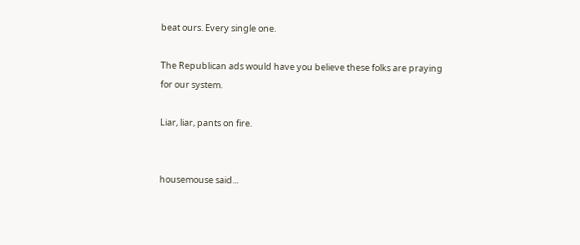beat ours. Every single one.

The Republican ads would have you believe these folks are praying for our system.

Liar, liar, pants on fire.


housemouse said...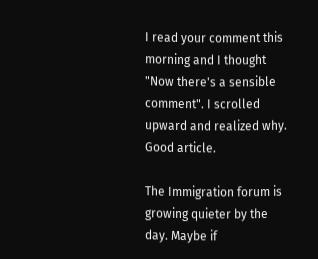I read your comment this morning and I thought "Now there's a sensible comment". I scrolled upward and realized why. Good article.

The Immigration forum is growing quieter by the day. Maybe if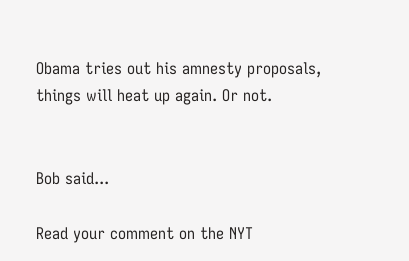Obama tries out his amnesty proposals, things will heat up again. Or not.


Bob said...

Read your comment on the NYT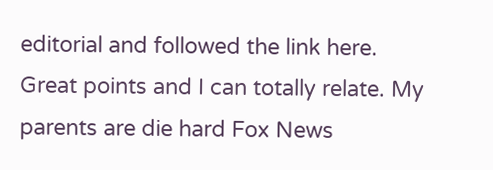editorial and followed the link here. Great points and I can totally relate. My parents are die hard Fox News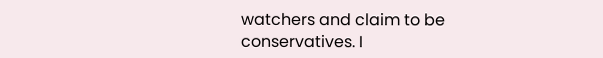watchers and claim to be conservatives. I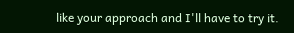like your approach and I'll have to try it.